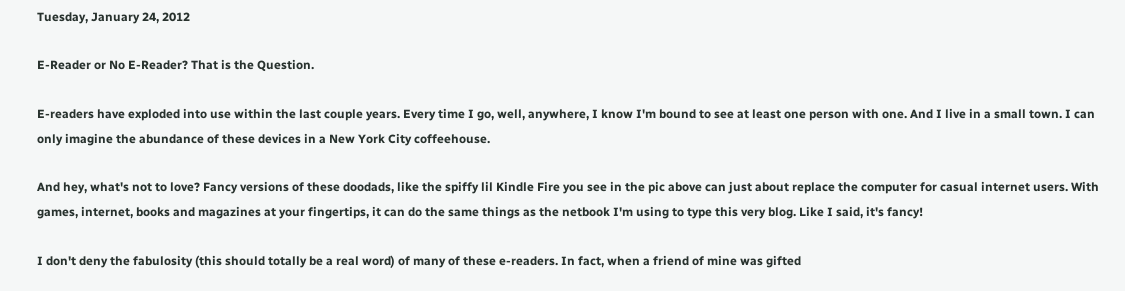Tuesday, January 24, 2012

E-Reader or No E-Reader? That is the Question.

E-readers have exploded into use within the last couple years. Every time I go, well, anywhere, I know I'm bound to see at least one person with one. And I live in a small town. I can only imagine the abundance of these devices in a New York City coffeehouse.

And hey, what's not to love? Fancy versions of these doodads, like the spiffy lil Kindle Fire you see in the pic above can just about replace the computer for casual internet users. With games, internet, books and magazines at your fingertips, it can do the same things as the netbook I'm using to type this very blog. Like I said, it's fancy!

I don't deny the fabulosity (this should totally be a real word) of many of these e-readers. In fact, when a friend of mine was gifted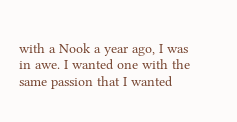with a Nook a year ago, I was in awe. I wanted one with the same passion that I wanted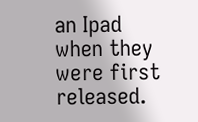an Ipad when they were first released.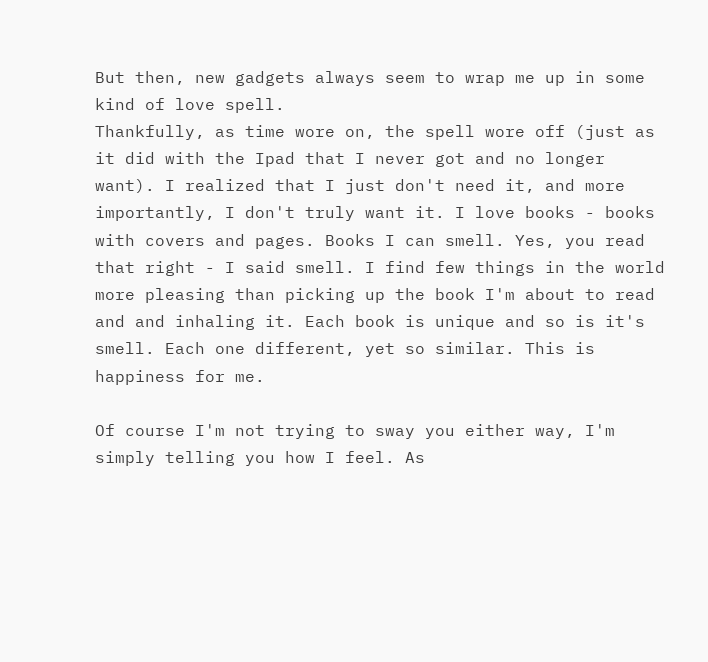But then, new gadgets always seem to wrap me up in some kind of love spell.
Thankfully, as time wore on, the spell wore off (just as it did with the Ipad that I never got and no longer want). I realized that I just don't need it, and more importantly, I don't truly want it. I love books - books with covers and pages. Books I can smell. Yes, you read that right - I said smell. I find few things in the world more pleasing than picking up the book I'm about to read and and inhaling it. Each book is unique and so is it's smell. Each one different, yet so similar. This is happiness for me.

Of course I'm not trying to sway you either way, I'm simply telling you how I feel. As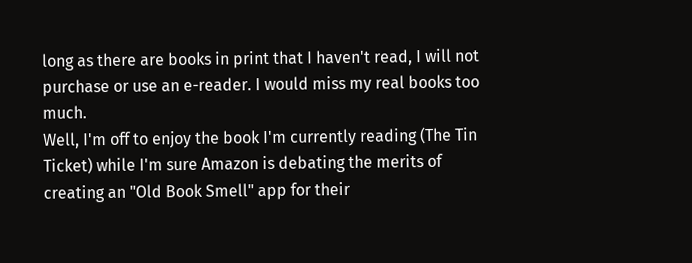long as there are books in print that I haven't read, I will not purchase or use an e-reader. I would miss my real books too much.
Well, I'm off to enjoy the book I'm currently reading (The Tin Ticket) while I'm sure Amazon is debating the merits of creating an "Old Book Smell" app for their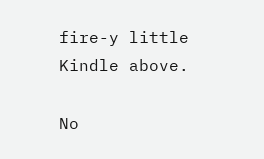fire-y little Kindle above.

No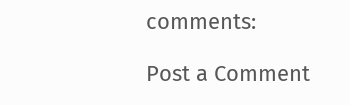comments:

Post a Comment